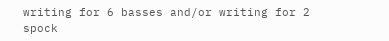writing for 6 basses and/or writing for 2 spock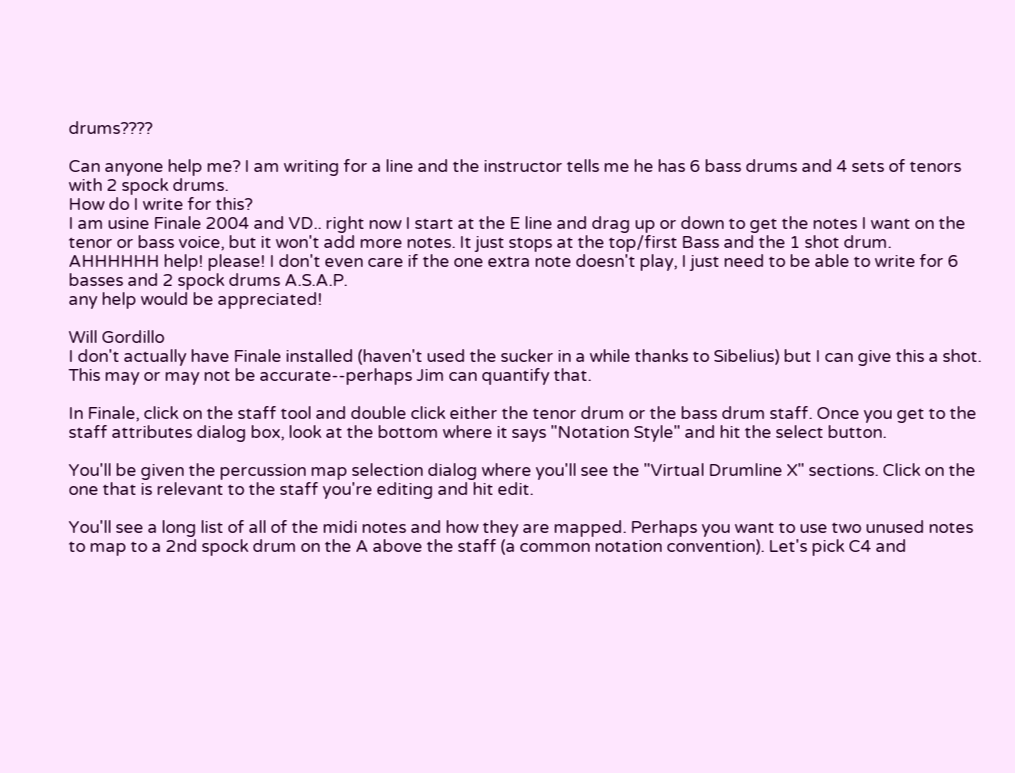drums????

Can anyone help me? I am writing for a line and the instructor tells me he has 6 bass drums and 4 sets of tenors with 2 spock drums.
How do I write for this?
I am usine Finale 2004 and VD.. right now I start at the E line and drag up or down to get the notes I want on the tenor or bass voice, but it won't add more notes. It just stops at the top/first Bass and the 1 shot drum.
AHHHHHH help! please! I don't even care if the one extra note doesn't play, I just need to be able to write for 6 basses and 2 spock drums A.S.A.P.
any help would be appreciated!

Will Gordillo
I don't actually have Finale installed (haven't used the sucker in a while thanks to Sibelius) but I can give this a shot. This may or may not be accurate--perhaps Jim can quantify that.

In Finale, click on the staff tool and double click either the tenor drum or the bass drum staff. Once you get to the staff attributes dialog box, look at the bottom where it says "Notation Style" and hit the select button.

You'll be given the percussion map selection dialog where you'll see the "Virtual Drumline X" sections. Click on the one that is relevant to the staff you're editing and hit edit.

You'll see a long list of all of the midi notes and how they are mapped. Perhaps you want to use two unused notes to map to a 2nd spock drum on the A above the staff (a common notation convention). Let's pick C4 and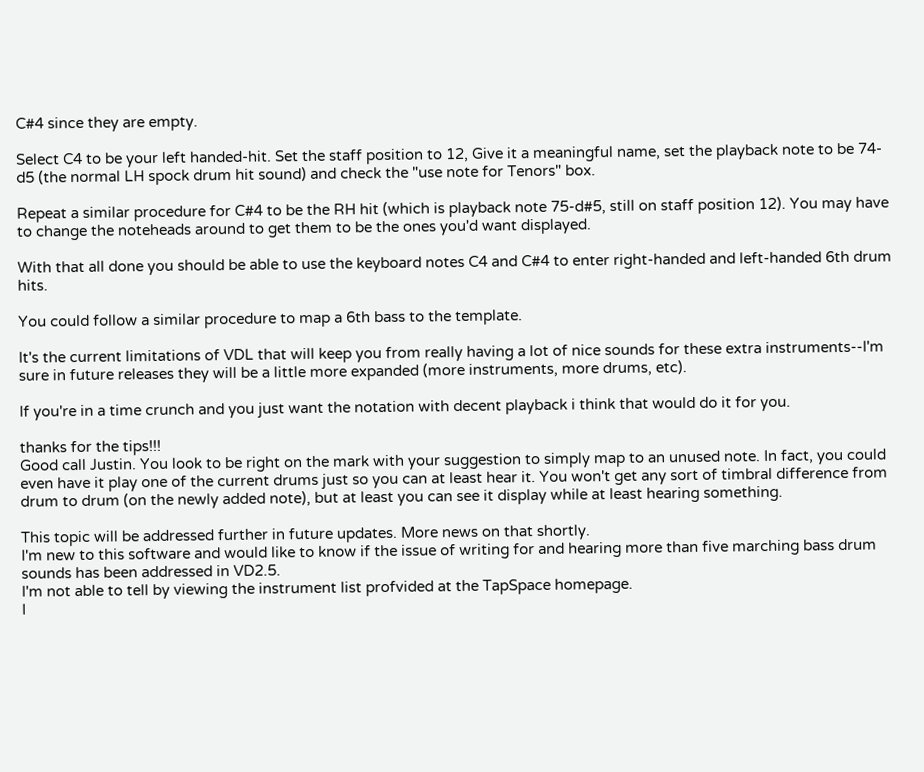C#4 since they are empty.

Select C4 to be your left handed-hit. Set the staff position to 12, Give it a meaningful name, set the playback note to be 74-d5 (the normal LH spock drum hit sound) and check the "use note for Tenors" box.

Repeat a similar procedure for C#4 to be the RH hit (which is playback note 75-d#5, still on staff position 12). You may have to change the noteheads around to get them to be the ones you'd want displayed.

With that all done you should be able to use the keyboard notes C4 and C#4 to enter right-handed and left-handed 6th drum hits.

You could follow a similar procedure to map a 6th bass to the template.

It's the current limitations of VDL that will keep you from really having a lot of nice sounds for these extra instruments--I'm sure in future releases they will be a little more expanded (more instruments, more drums, etc).

If you're in a time crunch and you just want the notation with decent playback i think that would do it for you.

thanks for the tips!!!
Good call Justin. You look to be right on the mark with your suggestion to simply map to an unused note. In fact, you could even have it play one of the current drums just so you can at least hear it. You won't get any sort of timbral difference from drum to drum (on the newly added note), but at least you can see it display while at least hearing something.

This topic will be addressed further in future updates. More news on that shortly.
I'm new to this software and would like to know if the issue of writing for and hearing more than five marching bass drum sounds has been addressed in VD2.5.
I'm not able to tell by viewing the instrument list profvided at the TapSpace homepage.
I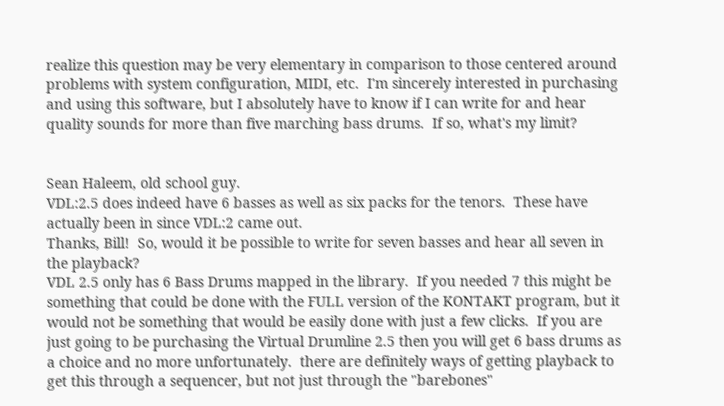realize this question may be very elementary in comparison to those centered around problems with system configuration, MIDI, etc.  I'm sincerely interested in purchasing and using this software, but I absolutely have to know if I can write for and hear quality sounds for more than five marching bass drums.  If so, what's my limit?


Sean Haleem, old school guy.
VDL:2.5 does indeed have 6 basses as well as six packs for the tenors.  These have actually been in since VDL:2 came out.
Thanks, Bill!  So, would it be possible to write for seven basses and hear all seven in the playback?
VDL 2.5 only has 6 Bass Drums mapped in the library.  If you needed 7 this might be something that could be done with the FULL version of the KONTAKT program, but it would not be something that would be easily done with just a few clicks.  If you are just going to be purchasing the Virtual Drumline 2.5 then you will get 6 bass drums as a choice and no more unfortunately.  there are definitely ways of getting playback to get this through a sequencer, but not just through the "barebones"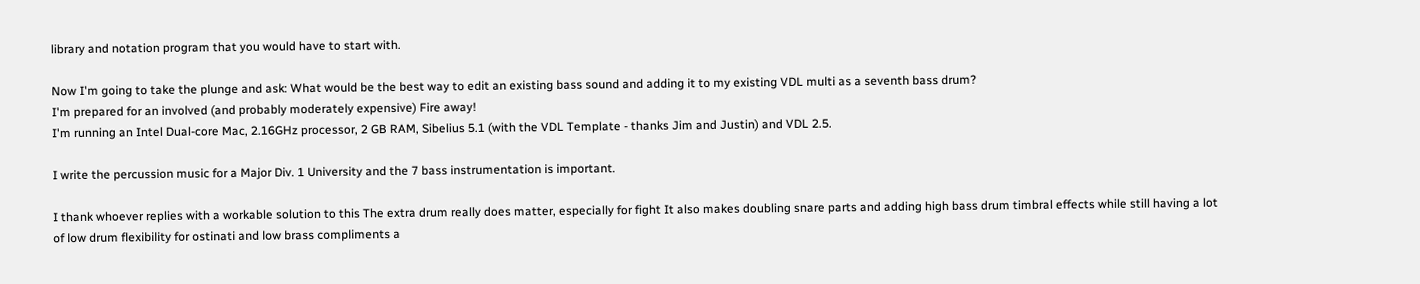library and notation program that you would have to start with.

Now I'm going to take the plunge and ask: What would be the best way to edit an existing bass sound and adding it to my existing VDL multi as a seventh bass drum?
I'm prepared for an involved (and probably moderately expensive) Fire away!
I'm running an Intel Dual-core Mac, 2.16GHz processor, 2 GB RAM, Sibelius 5.1 (with the VDL Template - thanks Jim and Justin) and VDL 2.5.

I write the percussion music for a Major Div. 1 University and the 7 bass instrumentation is important.

I thank whoever replies with a workable solution to this The extra drum really does matter, especially for fight It also makes doubling snare parts and adding high bass drum timbral effects while still having a lot of low drum flexibility for ostinati and low brass compliments a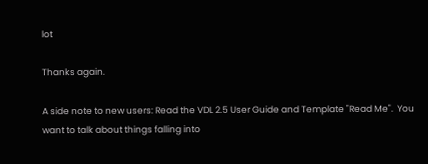lot

Thanks again.

A side note to new users: Read the VDL 2.5 User Guide and Template "Read Me".  You want to talk about things falling into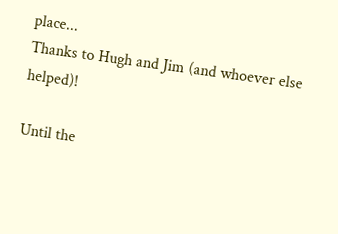place...
Thanks to Hugh and Jim (and whoever else helped)!

Until the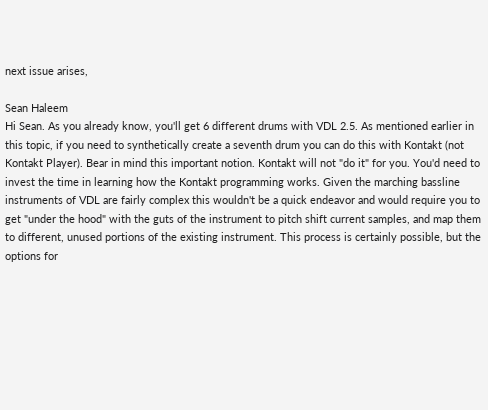next issue arises,

Sean Haleem
Hi Sean. As you already know, you'll get 6 different drums with VDL 2.5. As mentioned earlier in this topic, if you need to synthetically create a seventh drum you can do this with Kontakt (not Kontakt Player). Bear in mind this important notion. Kontakt will not "do it" for you. You'd need to invest the time in learning how the Kontakt programming works. Given the marching bassline instruments of VDL are fairly complex this wouldn't be a quick endeavor and would require you to get "under the hood" with the guts of the instrument to pitch shift current samples, and map them to different, unused portions of the existing instrument. This process is certainly possible, but the options for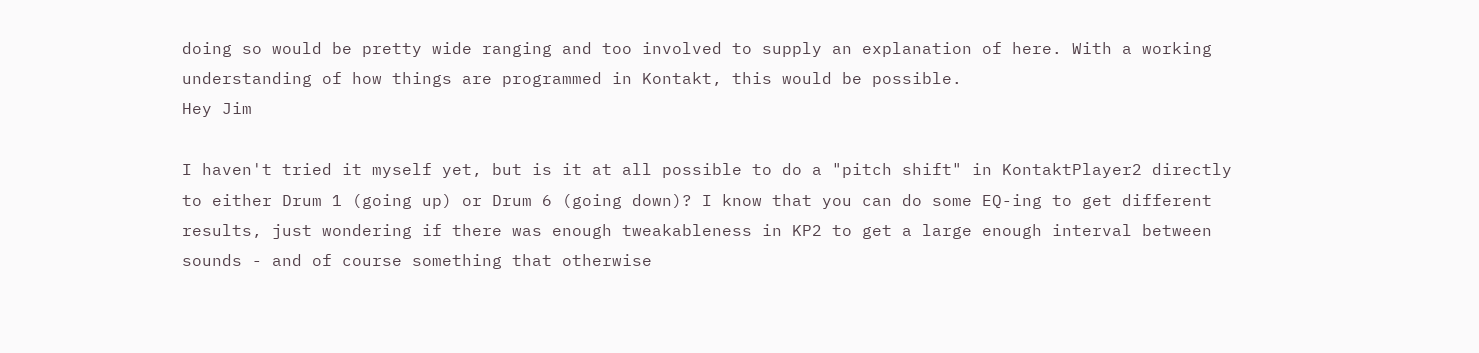doing so would be pretty wide ranging and too involved to supply an explanation of here. With a working understanding of how things are programmed in Kontakt, this would be possible.
Hey Jim

I haven't tried it myself yet, but is it at all possible to do a "pitch shift" in KontaktPlayer2 directly to either Drum 1 (going up) or Drum 6 (going down)? I know that you can do some EQ-ing to get different results, just wondering if there was enough tweakableness in KP2 to get a large enough interval between sounds - and of course something that otherwise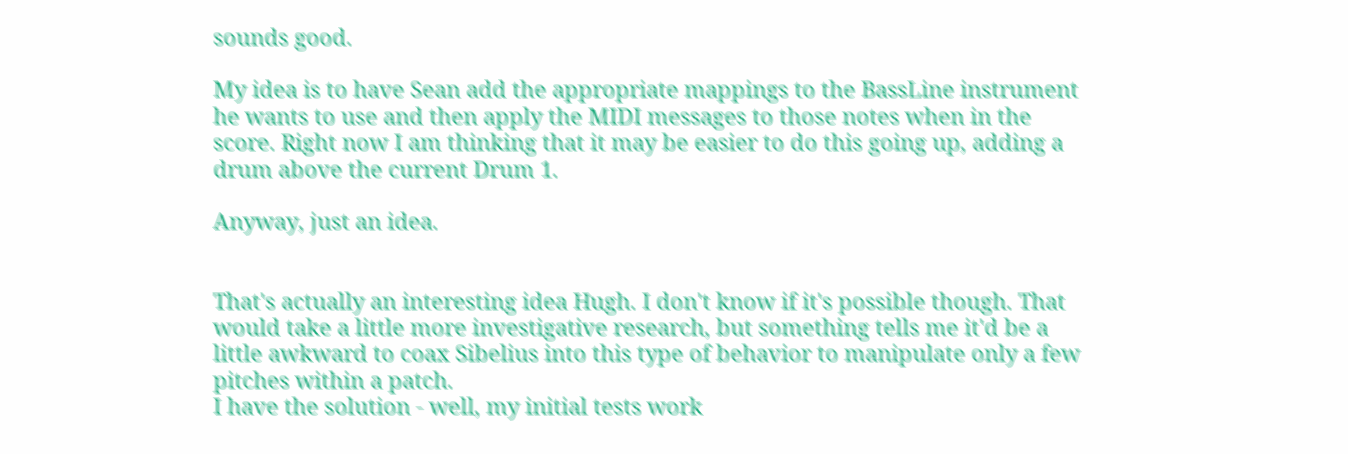sounds good.

My idea is to have Sean add the appropriate mappings to the BassLine instrument he wants to use and then apply the MIDI messages to those notes when in the score. Right now I am thinking that it may be easier to do this going up, adding a drum above the current Drum 1.

Anyway, just an idea.


That's actually an interesting idea Hugh. I don't know if it's possible though. That would take a little more investigative research, but something tells me it'd be a little awkward to coax Sibelius into this type of behavior to manipulate only a few pitches within a patch.
I have the solution - well, my initial tests work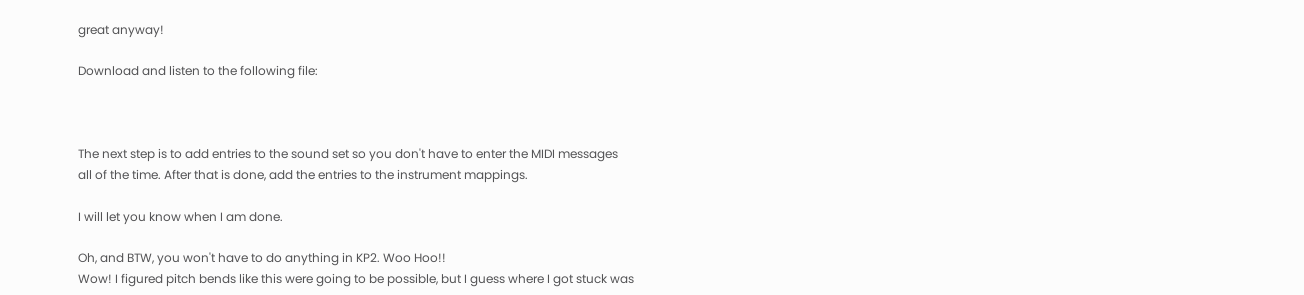great anyway!

Download and listen to the following file:



The next step is to add entries to the sound set so you don't have to enter the MIDI messages all of the time. After that is done, add the entries to the instrument mappings.

I will let you know when I am done.

Oh, and BTW, you won't have to do anything in KP2. Woo Hoo!!
Wow! I figured pitch bends like this were going to be possible, but I guess where I got stuck was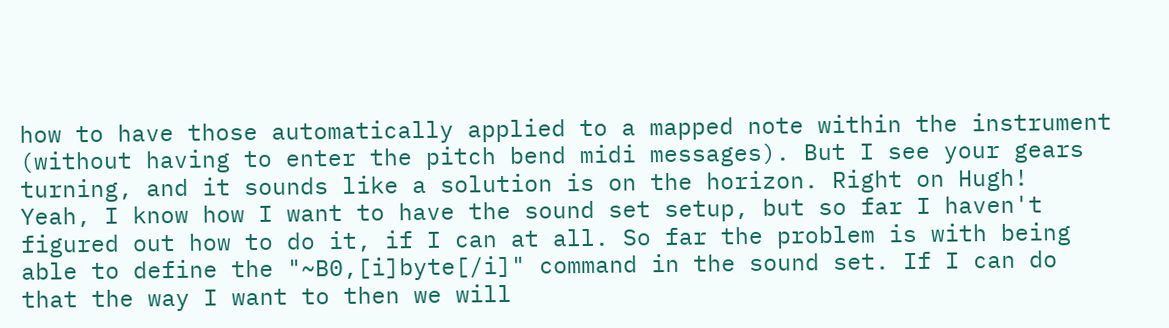how to have those automatically applied to a mapped note within the instrument (without having to enter the pitch bend midi messages). But I see your gears turning, and it sounds like a solution is on the horizon. Right on Hugh!
Yeah, I know how I want to have the sound set setup, but so far I haven't figured out how to do it, if I can at all. So far the problem is with being able to define the "~B0,[i]byte[/i]" command in the sound set. If I can do that the way I want to then we will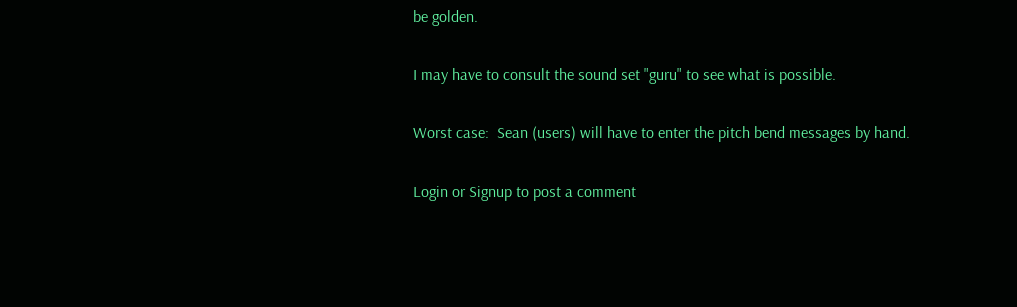be golden.

I may have to consult the sound set "guru" to see what is possible.

Worst case:  Sean (users) will have to enter the pitch bend messages by hand.

Login or Signup to post a comment